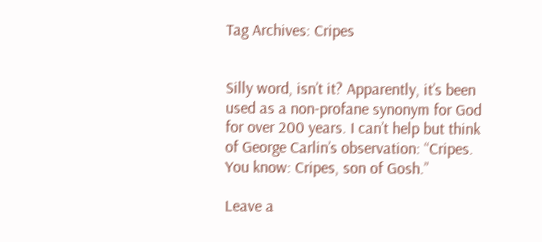Tag Archives: Cripes


Silly word, isn’t it? Apparently, it’s been used as a non-profane synonym for God for over 200 years. I can’t help but think of George Carlin’s observation: “Cripes. You know: Cripes, son of Gosh.”

Leave a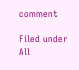comment

Filed under All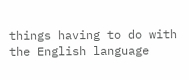things having to do with the English language